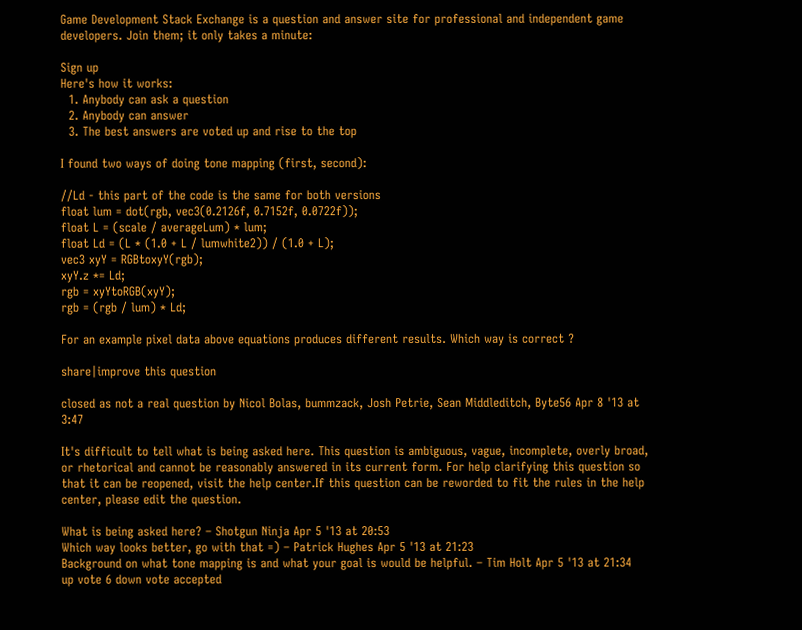Game Development Stack Exchange is a question and answer site for professional and independent game developers. Join them; it only takes a minute:

Sign up
Here's how it works:
  1. Anybody can ask a question
  2. Anybody can answer
  3. The best answers are voted up and rise to the top

I found two ways of doing tone mapping (first, second):

//Ld - this part of the code is the same for both versions
float lum = dot(rgb, vec3(0.2126f, 0.7152f, 0.0722f));
float L = (scale / averageLum) * lum;
float Ld = (L * (1.0 + L / lumwhite2)) / (1.0 + L);
vec3 xyY = RGBtoxyY(rgb);
xyY.z *= Ld;
rgb = xyYtoRGB(xyY);
rgb = (rgb / lum) * Ld;

For an example pixel data above equations produces different results. Which way is correct ?

share|improve this question

closed as not a real question by Nicol Bolas, bummzack, Josh Petrie, Sean Middleditch, Byte56 Apr 8 '13 at 3:47

It's difficult to tell what is being asked here. This question is ambiguous, vague, incomplete, overly broad, or rhetorical and cannot be reasonably answered in its current form. For help clarifying this question so that it can be reopened, visit the help center.If this question can be reworded to fit the rules in the help center, please edit the question.

What is being asked here? – Shotgun Ninja Apr 5 '13 at 20:53
Which way looks better, go with that =) – Patrick Hughes Apr 5 '13 at 21:23
Background on what tone mapping is and what your goal is would be helpful. – Tim Holt Apr 5 '13 at 21:34
up vote 6 down vote accepted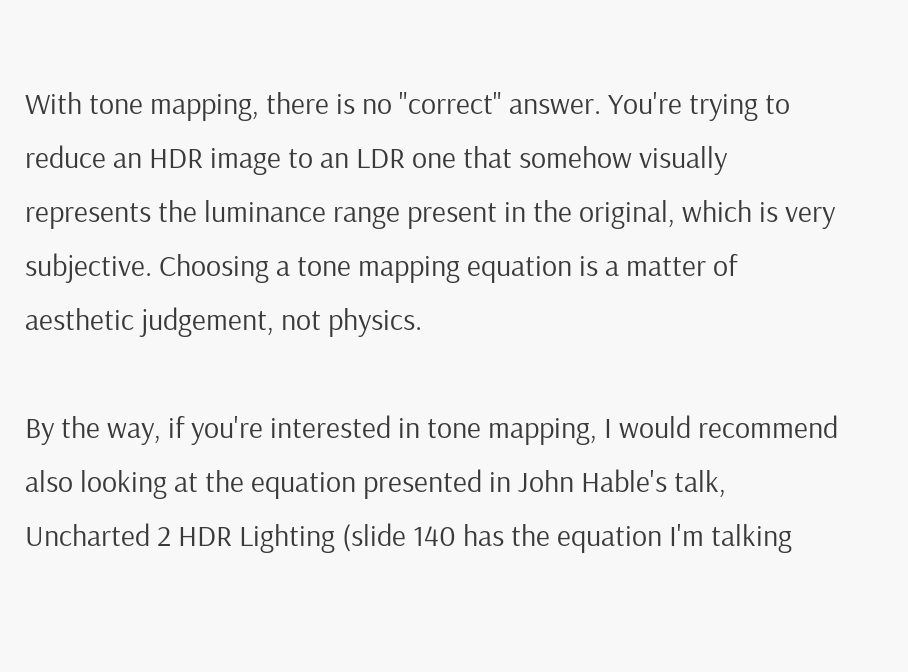With tone mapping, there is no "correct" answer. You're trying to reduce an HDR image to an LDR one that somehow visually represents the luminance range present in the original, which is very subjective. Choosing a tone mapping equation is a matter of aesthetic judgement, not physics.

By the way, if you're interested in tone mapping, I would recommend also looking at the equation presented in John Hable's talk, Uncharted 2 HDR Lighting (slide 140 has the equation I'm talking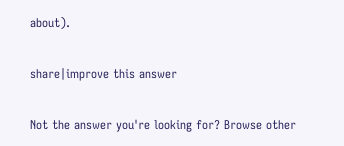about).

share|improve this answer

Not the answer you're looking for? Browse other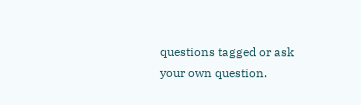questions tagged or ask your own question.